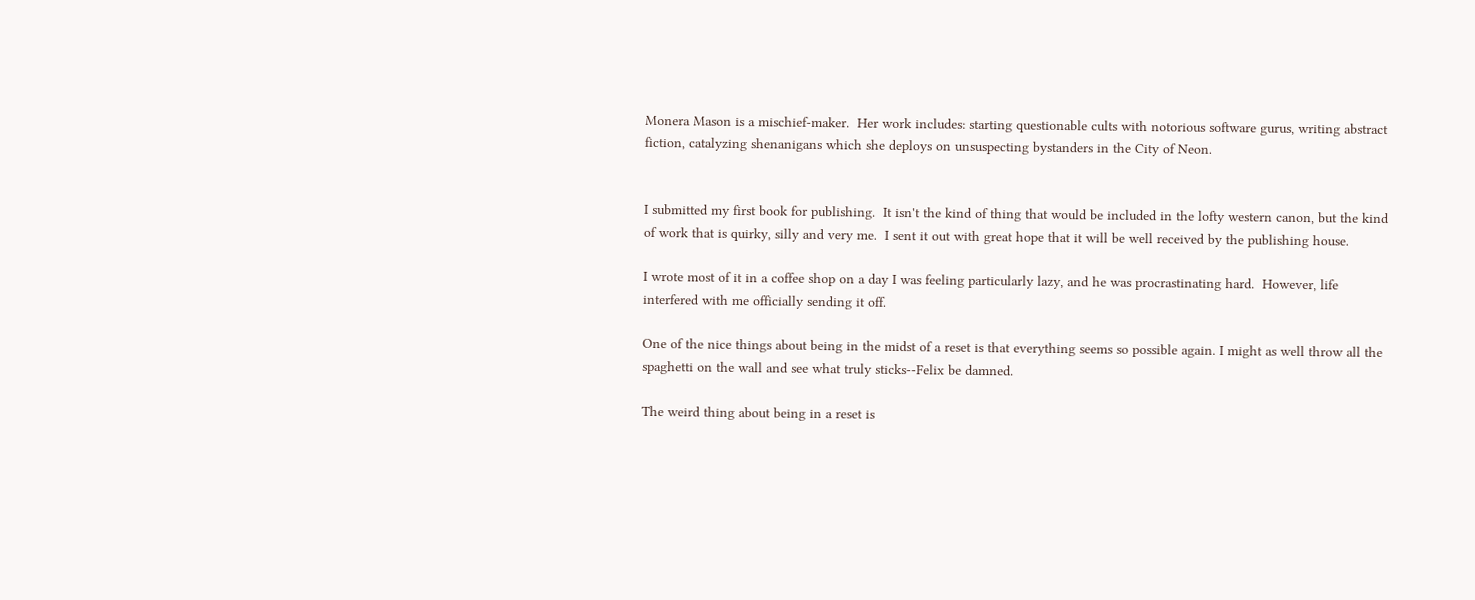Monera Mason is a mischief-maker.  Her work includes: starting questionable cults with notorious software gurus, writing abstract fiction, catalyzing shenanigans which she deploys on unsuspecting bystanders in the City of Neon.


I submitted my first book for publishing.  It isn't the kind of thing that would be included in the lofty western canon, but the kind of work that is quirky, silly and very me.  I sent it out with great hope that it will be well received by the publishing house.

I wrote most of it in a coffee shop on a day I was feeling particularly lazy, and he was procrastinating hard.  However, life interfered with me officially sending it off.

One of the nice things about being in the midst of a reset is that everything seems so possible again. I might as well throw all the spaghetti on the wall and see what truly sticks--Felix be damned.

The weird thing about being in a reset is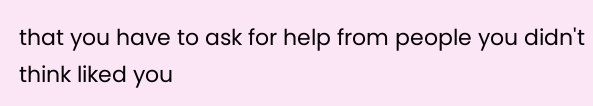that you have to ask for help from people you didn't think liked you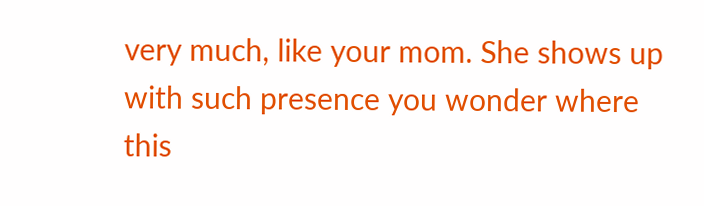very much, like your mom. She shows up with such presence you wonder where this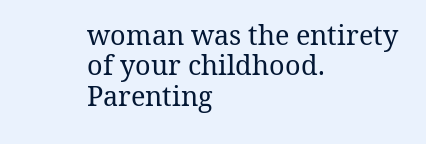woman was the entirety of your childhood. Parenting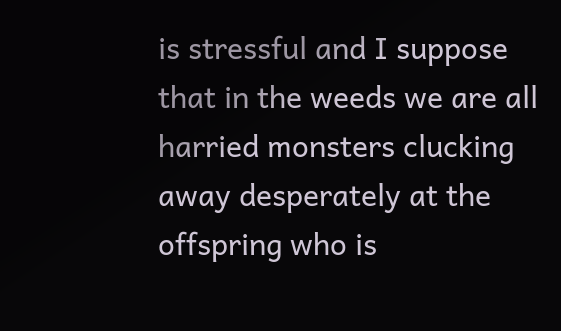is stressful and I suppose that in the weeds we are all harried monsters clucking away desperately at the offspring who is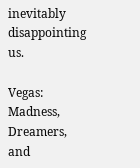inevitably disappointing us.

Vegas: Madness, Dreamers, and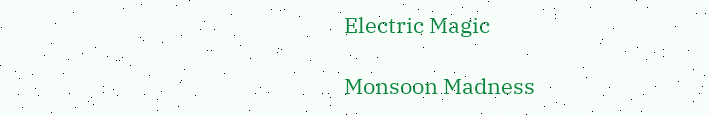Electric Magic

Monsoon Madness